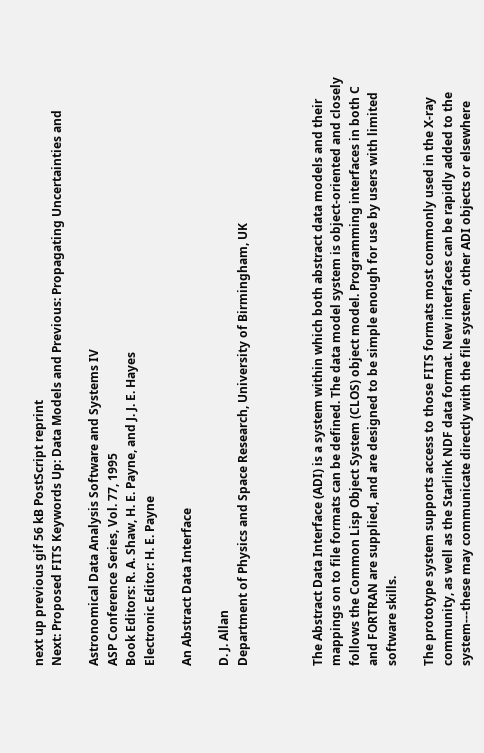next up previous gif 56 kB PostScript reprint
Next: Proposed FITS Keywords Up: Data Models and Previous: Propagating Uncertainties and

Astronomical Data Analysis Software and Systems IV
ASP Conference Series, Vol. 77, 1995
Book Editors: R. A. Shaw, H. E. Payne, and J. J. E. Hayes
Electronic Editor: H. E. Payne

An Abstract Data Interface

D. J. Allan
Department of Physics and Space Research, University of Birmingham, UK



The Abstract Data Interface (ADI) is a system within which both abstract data models and their mappings on to file formats can be defined. The data model system is object-oriented and closely follows the Common Lisp Object System (CLOS) object model. Programming interfaces in both C and FORTRAN are supplied, and are designed to be simple enough for use by users with limited software skills.

The prototype system supports access to those FITS formats most commonly used in the X-ray community, as well as the Starlink NDF data format. New interfaces can be rapidly added to the system---these may communicate directly with the file system, other ADI objects or elsewhere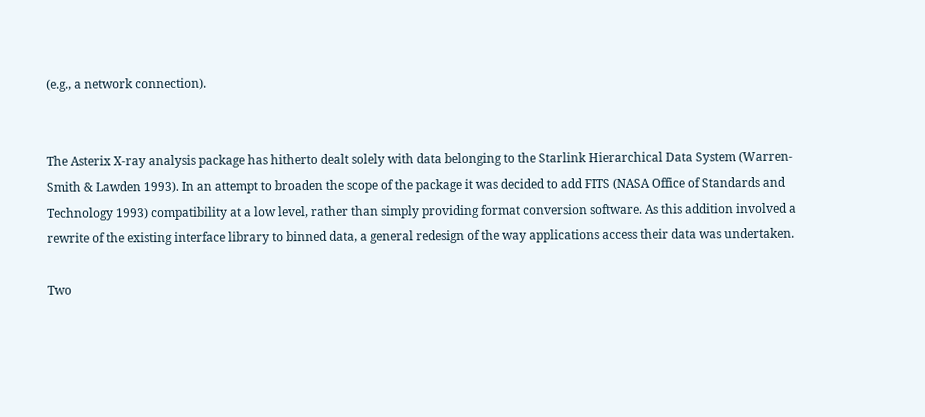(e.g., a network connection).


The Asterix X-ray analysis package has hitherto dealt solely with data belonging to the Starlink Hierarchical Data System (Warren-Smith & Lawden 1993). In an attempt to broaden the scope of the package it was decided to add FITS (NASA Office of Standards and Technology 1993) compatibility at a low level, rather than simply providing format conversion software. As this addition involved a rewrite of the existing interface library to binned data, a general redesign of the way applications access their data was undertaken.

Two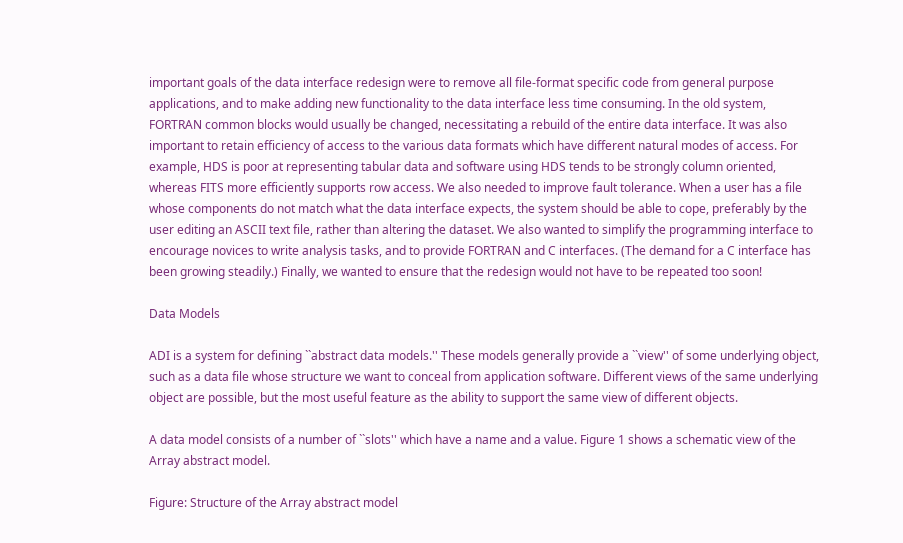important goals of the data interface redesign were to remove all file-format specific code from general purpose applications, and to make adding new functionality to the data interface less time consuming. In the old system, FORTRAN common blocks would usually be changed, necessitating a rebuild of the entire data interface. It was also important to retain efficiency of access to the various data formats which have different natural modes of access. For example, HDS is poor at representing tabular data and software using HDS tends to be strongly column oriented, whereas FITS more efficiently supports row access. We also needed to improve fault tolerance. When a user has a file whose components do not match what the data interface expects, the system should be able to cope, preferably by the user editing an ASCII text file, rather than altering the dataset. We also wanted to simplify the programming interface to encourage novices to write analysis tasks, and to provide FORTRAN and C interfaces. (The demand for a C interface has been growing steadily.) Finally, we wanted to ensure that the redesign would not have to be repeated too soon!

Data Models

ADI is a system for defining ``abstract data models.'' These models generally provide a ``view'' of some underlying object, such as a data file whose structure we want to conceal from application software. Different views of the same underlying object are possible, but the most useful feature as the ability to support the same view of different objects.

A data model consists of a number of ``slots'' which have a name and a value. Figure 1 shows a schematic view of the Array abstract model.

Figure: Structure of the Array abstract model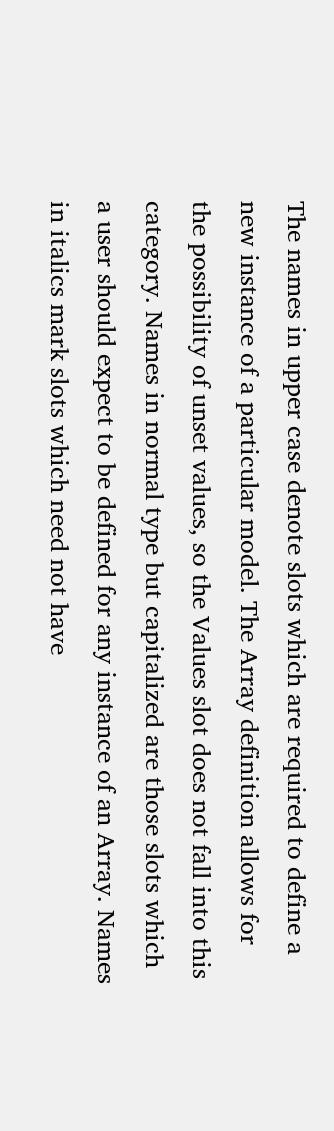The names in upper case denote slots which are required to define a new instance of a particular model. The Array definition allows for the possibility of unset values, so the Values slot does not fall into this category. Names in normal type but capitalized are those slots which a user should expect to be defined for any instance of an Array. Names in italics mark slots which need not have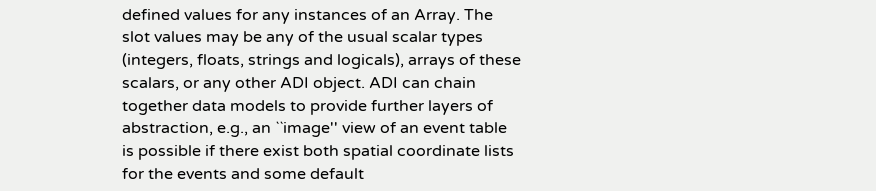defined values for any instances of an Array. The slot values may be any of the usual scalar types (integers, floats, strings and logicals), arrays of these scalars, or any other ADI object. ADI can chain together data models to provide further layers of abstraction, e.g., an ``image'' view of an event table is possible if there exist both spatial coordinate lists for the events and some default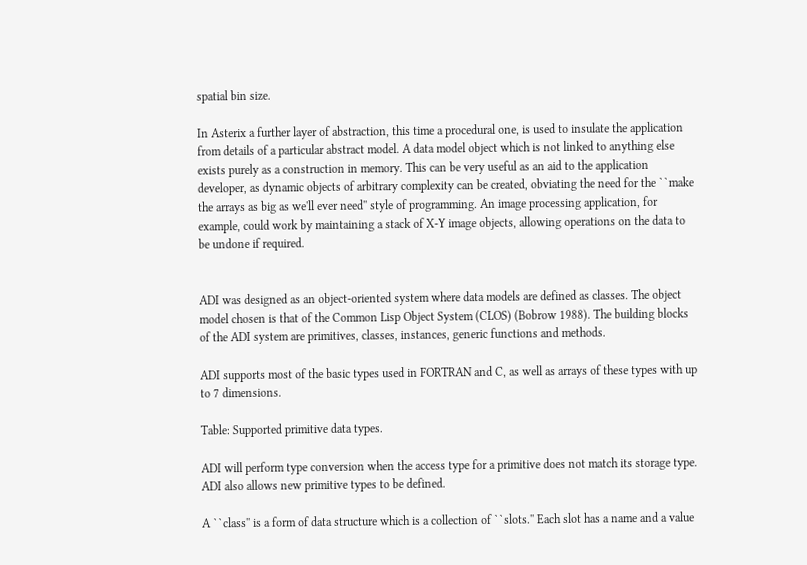spatial bin size.

In Asterix a further layer of abstraction, this time a procedural one, is used to insulate the application from details of a particular abstract model. A data model object which is not linked to anything else exists purely as a construction in memory. This can be very useful as an aid to the application developer, as dynamic objects of arbitrary complexity can be created, obviating the need for the ``make the arrays as big as we'll ever need'' style of programming. An image processing application, for example, could work by maintaining a stack of X-Y image objects, allowing operations on the data to be undone if required.


ADI was designed as an object-oriented system where data models are defined as classes. The object model chosen is that of the Common Lisp Object System (CLOS) (Bobrow 1988). The building blocks of the ADI system are primitives, classes, instances, generic functions and methods.

ADI supports most of the basic types used in FORTRAN and C, as well as arrays of these types with up to 7 dimensions.

Table: Supported primitive data types.

ADI will perform type conversion when the access type for a primitive does not match its storage type. ADI also allows new primitive types to be defined.

A ``class'' is a form of data structure which is a collection of ``slots.'' Each slot has a name and a value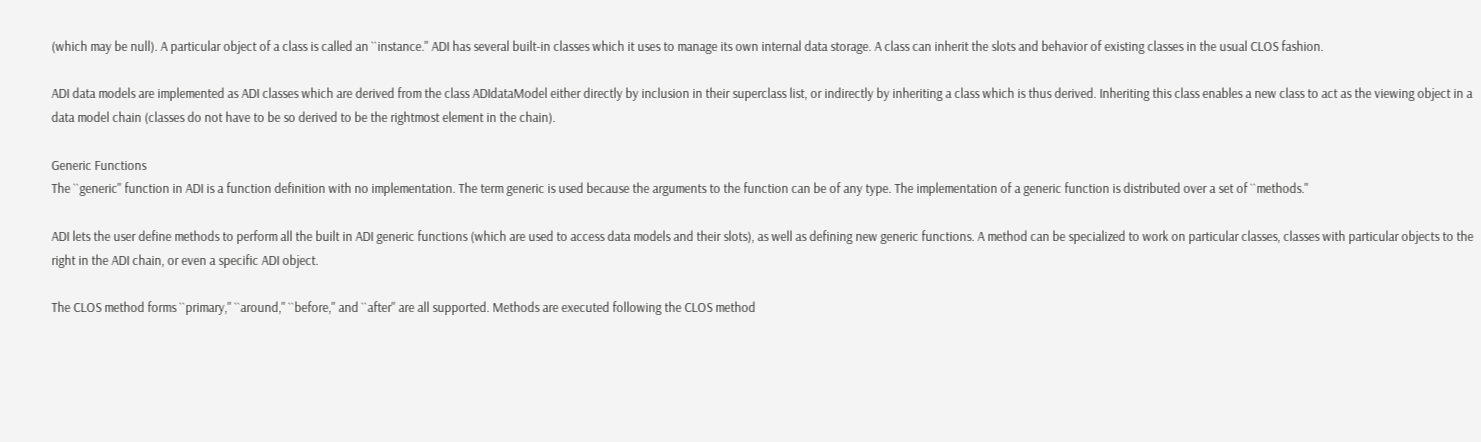(which may be null). A particular object of a class is called an ``instance.'' ADI has several built-in classes which it uses to manage its own internal data storage. A class can inherit the slots and behavior of existing classes in the usual CLOS fashion.

ADI data models are implemented as ADI classes which are derived from the class ADIdataModel either directly by inclusion in their superclass list, or indirectly by inheriting a class which is thus derived. Inheriting this class enables a new class to act as the viewing object in a data model chain (classes do not have to be so derived to be the rightmost element in the chain).

Generic Functions
The ``generic'' function in ADI is a function definition with no implementation. The term generic is used because the arguments to the function can be of any type. The implementation of a generic function is distributed over a set of ``methods.''

ADI lets the user define methods to perform all the built in ADI generic functions (which are used to access data models and their slots), as well as defining new generic functions. A method can be specialized to work on particular classes, classes with particular objects to the right in the ADI chain, or even a specific ADI object.

The CLOS method forms ``primary,'' ``around,'' ``before,'' and ``after'' are all supported. Methods are executed following the CLOS method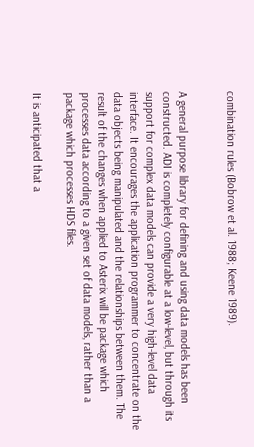combination rules (Bobrow et al. 1988; Keene 1989).


A general purpose library for defining and using data models has been constructed. ADI is completely configurable at a low-level, but through its support for complex data models can provide a very high-level data interface. It encourages the application programmer to concentrate on the data objects being manipulated and the relationships between them. The result of the changes when applied to Asterix will be package which processes data according to a given set of data models, rather than a package which processes HDS files.

It is anticipated that a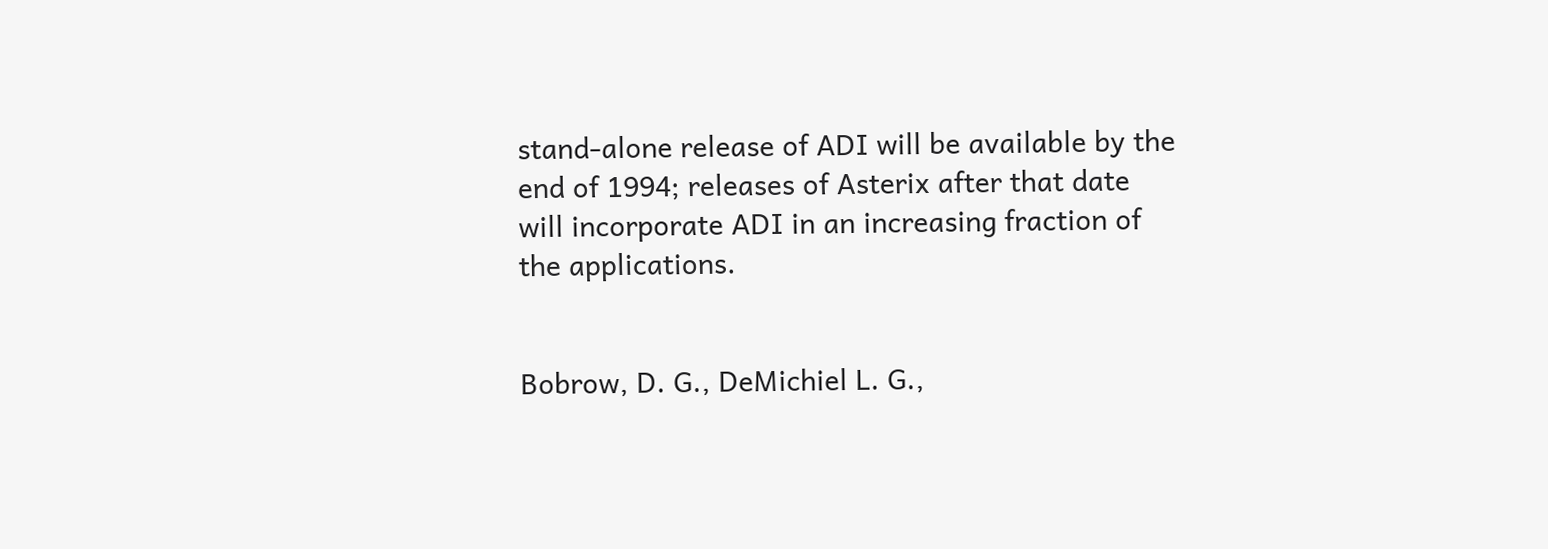stand-alone release of ADI will be available by the end of 1994; releases of Asterix after that date will incorporate ADI in an increasing fraction of the applications.


Bobrow, D. G., DeMichiel L. G.,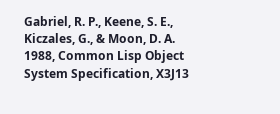Gabriel, R. P., Keene, S. E., Kiczales, G., & Moon, D. A. 1988, Common Lisp Object System Specification, X3J13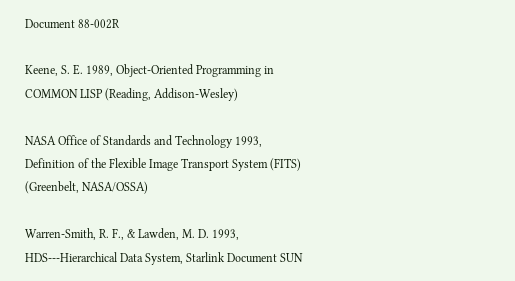Document 88-002R

Keene, S. E. 1989, Object-Oriented Programming in COMMON LISP (Reading, Addison-Wesley)

NASA Office of Standards and Technology 1993, Definition of the Flexible Image Transport System (FITS) (Greenbelt, NASA/OSSA)

Warren-Smith, R. F., & Lawden, M. D. 1993, HDS---Hierarchical Data System, Starlink Document SUN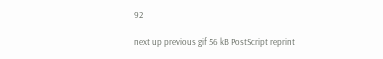92

next up previous gif 56 kB PostScript reprint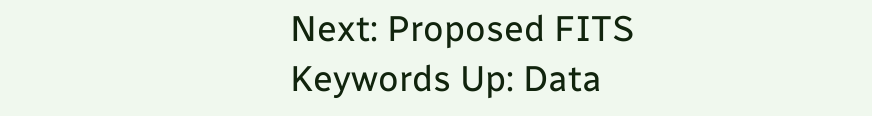Next: Proposed FITS Keywords Up: Data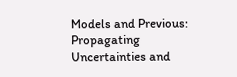Models and Previous: Propagating Uncertainties and